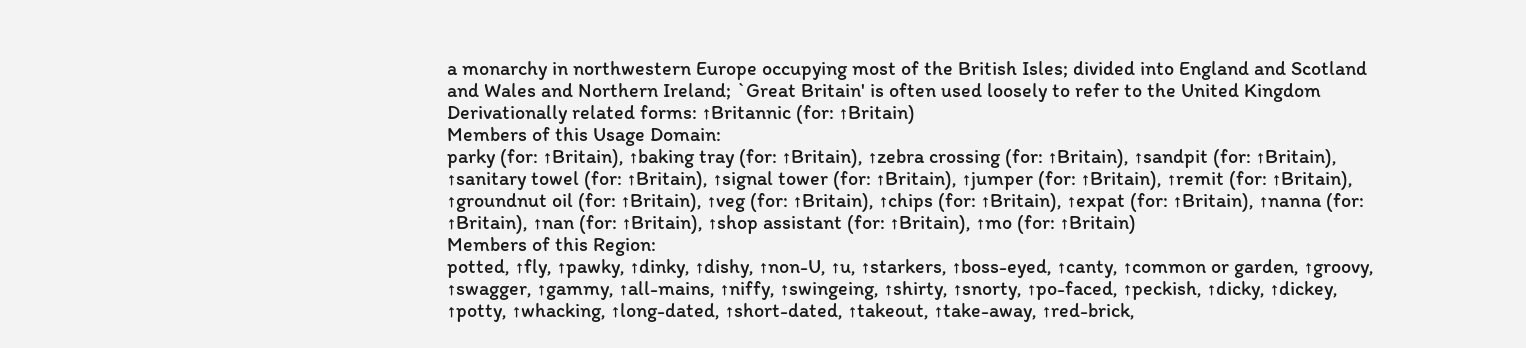a monarchy in northwestern Europe occupying most of the British Isles; divided into England and Scotland and Wales and Northern Ireland; `Great Britain' is often used loosely to refer to the United Kingdom
Derivationally related forms: ↑Britannic (for: ↑Britain)
Members of this Usage Domain:
parky (for: ↑Britain), ↑baking tray (for: ↑Britain), ↑zebra crossing (for: ↑Britain), ↑sandpit (for: ↑Britain), ↑sanitary towel (for: ↑Britain), ↑signal tower (for: ↑Britain), ↑jumper (for: ↑Britain), ↑remit (for: ↑Britain), ↑groundnut oil (for: ↑Britain), ↑veg (for: ↑Britain), ↑chips (for: ↑Britain), ↑expat (for: ↑Britain), ↑nanna (for: ↑Britain), ↑nan (for: ↑Britain), ↑shop assistant (for: ↑Britain), ↑mo (for: ↑Britain)
Members of this Region:
potted, ↑fly, ↑pawky, ↑dinky, ↑dishy, ↑non-U, ↑u, ↑starkers, ↑boss-eyed, ↑canty, ↑common or garden, ↑groovy, ↑swagger, ↑gammy, ↑all-mains, ↑niffy, ↑swingeing, ↑shirty, ↑snorty, ↑po-faced, ↑peckish, ↑dicky, ↑dickey, ↑potty, ↑whacking, ↑long-dated, ↑short-dated, ↑takeout, ↑take-away, ↑red-brick,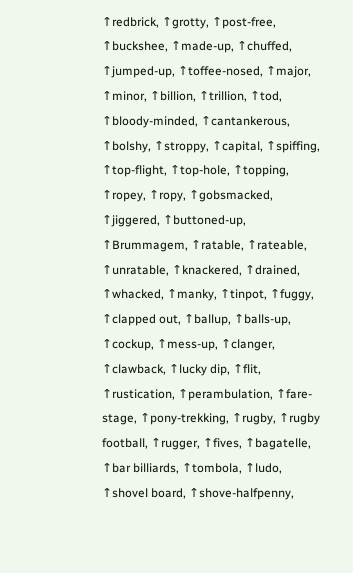↑redbrick, ↑grotty, ↑post-free, ↑buckshee, ↑made-up, ↑chuffed, ↑jumped-up, ↑toffee-nosed, ↑major, ↑minor, ↑billion, ↑trillion, ↑tod, ↑bloody-minded, ↑cantankerous, ↑bolshy, ↑stroppy, ↑capital, ↑spiffing, ↑top-flight, ↑top-hole, ↑topping, ↑ropey, ↑ropy, ↑gobsmacked, ↑jiggered, ↑buttoned-up, ↑Brummagem, ↑ratable, ↑rateable, ↑unratable, ↑knackered, ↑drained, ↑whacked, ↑manky, ↑tinpot, ↑fuggy, ↑clapped out, ↑ballup, ↑balls-up, ↑cockup, ↑mess-up, ↑clanger, ↑clawback, ↑lucky dip, ↑flit, ↑rustication, ↑perambulation, ↑fare-stage, ↑pony-trekking, ↑rugby, ↑rugby football, ↑rugger, ↑fives, ↑bagatelle, ↑bar billiards, ↑tombola, ↑ludo, ↑shovel board, ↑shove-halfpenny,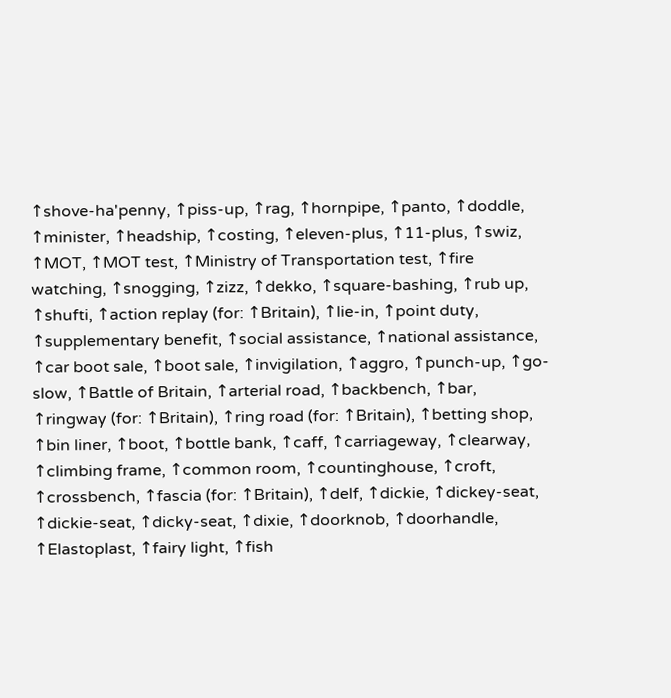↑shove-ha'penny, ↑piss-up, ↑rag, ↑hornpipe, ↑panto, ↑doddle, ↑minister, ↑headship, ↑costing, ↑eleven-plus, ↑11-plus, ↑swiz, ↑MOT, ↑MOT test, ↑Ministry of Transportation test, ↑fire watching, ↑snogging, ↑zizz, ↑dekko, ↑square-bashing, ↑rub up, ↑shufti, ↑action replay (for: ↑Britain), ↑lie-in, ↑point duty, ↑supplementary benefit, ↑social assistance, ↑national assistance, ↑car boot sale, ↑boot sale, ↑invigilation, ↑aggro, ↑punch-up, ↑go-slow, ↑Battle of Britain, ↑arterial road, ↑backbench, ↑bar, ↑ringway (for: ↑Britain), ↑ring road (for: ↑Britain), ↑betting shop, ↑bin liner, ↑boot, ↑bottle bank, ↑caff, ↑carriageway, ↑clearway, ↑climbing frame, ↑common room, ↑countinghouse, ↑croft, ↑crossbench, ↑fascia (for: ↑Britain), ↑delf, ↑dickie, ↑dickey-seat, ↑dickie-seat, ↑dicky-seat, ↑dixie, ↑doorknob, ↑doorhandle, ↑Elastoplast, ↑fairy light, ↑fish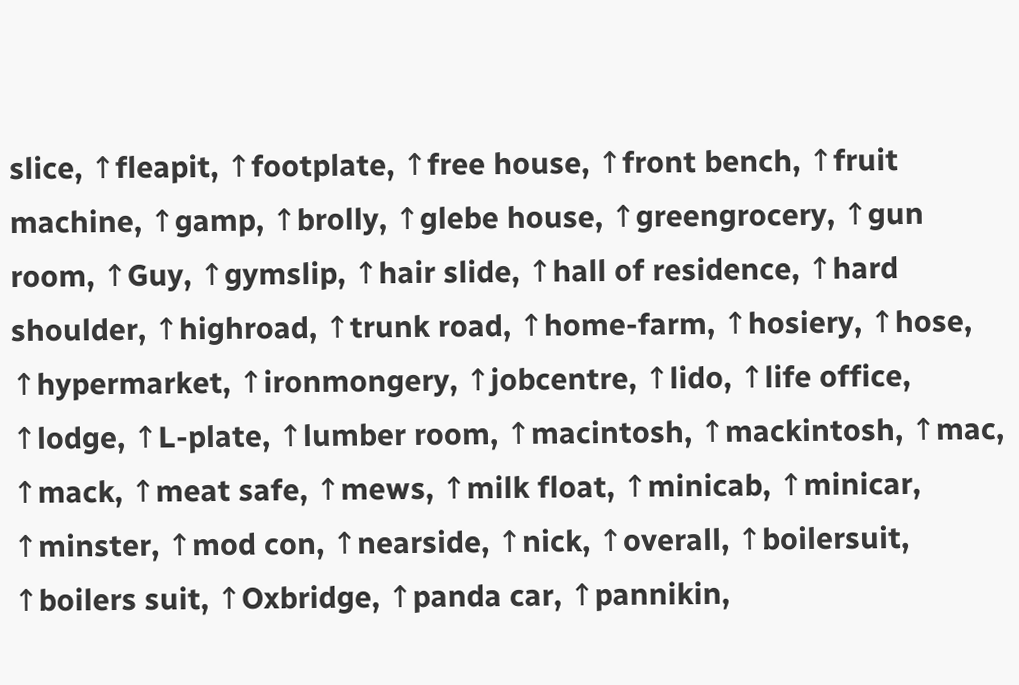slice, ↑fleapit, ↑footplate, ↑free house, ↑front bench, ↑fruit machine, ↑gamp, ↑brolly, ↑glebe house, ↑greengrocery, ↑gun room, ↑Guy, ↑gymslip, ↑hair slide, ↑hall of residence, ↑hard shoulder, ↑highroad, ↑trunk road, ↑home-farm, ↑hosiery, ↑hose, ↑hypermarket, ↑ironmongery, ↑jobcentre, ↑lido, ↑life office, ↑lodge, ↑L-plate, ↑lumber room, ↑macintosh, ↑mackintosh, ↑mac, ↑mack, ↑meat safe, ↑mews, ↑milk float, ↑minicab, ↑minicar, ↑minster, ↑mod con, ↑nearside, ↑nick, ↑overall, ↑boilersuit, ↑boilers suit, ↑Oxbridge, ↑panda car, ↑pannikin,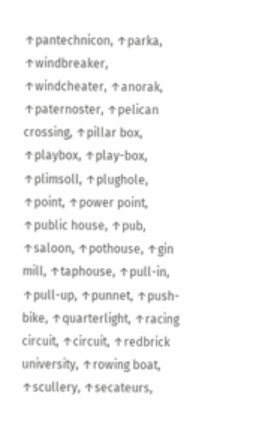↑pantechnicon, ↑parka, ↑windbreaker, ↑windcheater, ↑anorak, ↑paternoster, ↑pelican crossing, ↑pillar box, ↑playbox, ↑play-box, ↑plimsoll, ↑plughole, ↑point, ↑power point, ↑public house, ↑pub, ↑saloon, ↑pothouse, ↑gin mill, ↑taphouse, ↑pull-in, ↑pull-up, ↑punnet, ↑push-bike, ↑quarterlight, ↑racing circuit, ↑circuit, ↑redbrick university, ↑rowing boat, ↑scullery, ↑secateurs,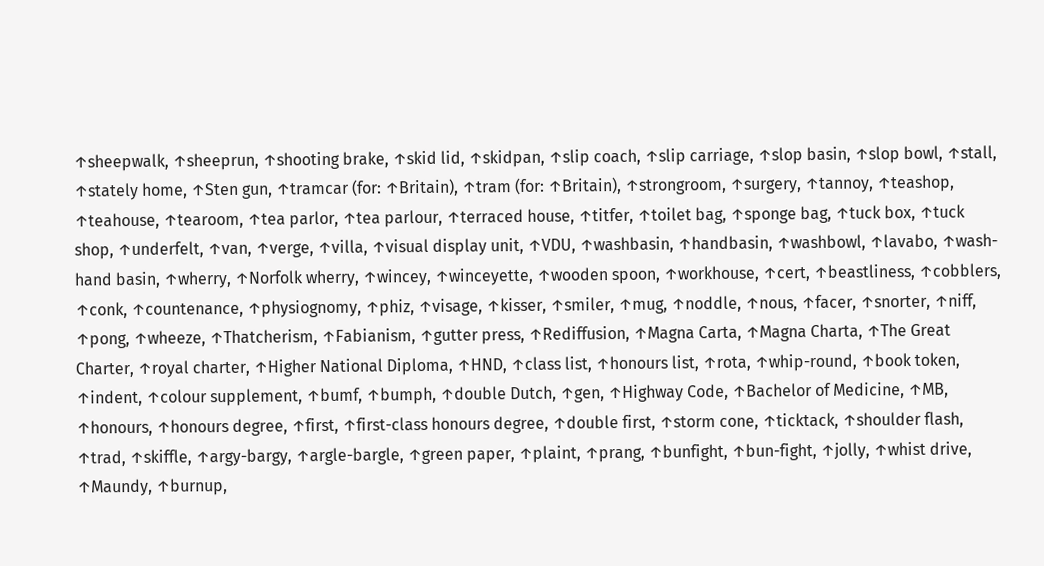↑sheepwalk, ↑sheeprun, ↑shooting brake, ↑skid lid, ↑skidpan, ↑slip coach, ↑slip carriage, ↑slop basin, ↑slop bowl, ↑stall, ↑stately home, ↑Sten gun, ↑tramcar (for: ↑Britain), ↑tram (for: ↑Britain), ↑strongroom, ↑surgery, ↑tannoy, ↑teashop, ↑teahouse, ↑tearoom, ↑tea parlor, ↑tea parlour, ↑terraced house, ↑titfer, ↑toilet bag, ↑sponge bag, ↑tuck box, ↑tuck shop, ↑underfelt, ↑van, ↑verge, ↑villa, ↑visual display unit, ↑VDU, ↑washbasin, ↑handbasin, ↑washbowl, ↑lavabo, ↑wash-hand basin, ↑wherry, ↑Norfolk wherry, ↑wincey, ↑winceyette, ↑wooden spoon, ↑workhouse, ↑cert, ↑beastliness, ↑cobblers, ↑conk, ↑countenance, ↑physiognomy, ↑phiz, ↑visage, ↑kisser, ↑smiler, ↑mug, ↑noddle, ↑nous, ↑facer, ↑snorter, ↑niff, ↑pong, ↑wheeze, ↑Thatcherism, ↑Fabianism, ↑gutter press, ↑Rediffusion, ↑Magna Carta, ↑Magna Charta, ↑The Great Charter, ↑royal charter, ↑Higher National Diploma, ↑HND, ↑class list, ↑honours list, ↑rota, ↑whip-round, ↑book token, ↑indent, ↑colour supplement, ↑bumf, ↑bumph, ↑double Dutch, ↑gen, ↑Highway Code, ↑Bachelor of Medicine, ↑MB, ↑honours, ↑honours degree, ↑first, ↑first-class honours degree, ↑double first, ↑storm cone, ↑ticktack, ↑shoulder flash, ↑trad, ↑skiffle, ↑argy-bargy, ↑argle-bargle, ↑green paper, ↑plaint, ↑prang, ↑bunfight, ↑bun-fight, ↑jolly, ↑whist drive, ↑Maundy, ↑burnup,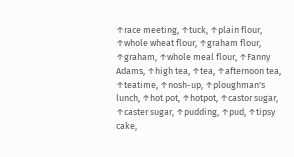↑race meeting, ↑tuck, ↑plain flour, ↑whole wheat flour, ↑graham flour, ↑graham, ↑whole meal flour, ↑Fanny Adams, ↑high tea, ↑tea, ↑afternoon tea, ↑teatime, ↑nosh-up, ↑ploughman's lunch, ↑hot pot, ↑hotpot, ↑castor sugar, ↑caster sugar, ↑pudding, ↑pud, ↑tipsy cake,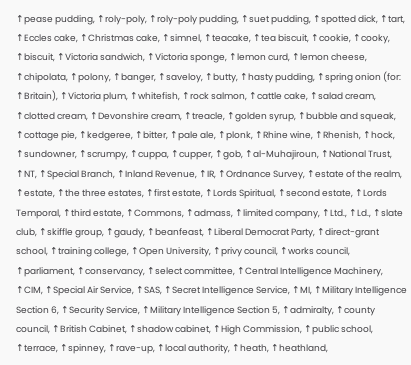↑pease pudding, ↑roly-poly, ↑roly-poly pudding, ↑suet pudding, ↑spotted dick, ↑tart, ↑Eccles cake, ↑Christmas cake, ↑simnel, ↑teacake, ↑tea biscuit, ↑cookie, ↑cooky, ↑biscuit, ↑Victoria sandwich, ↑Victoria sponge, ↑lemon curd, ↑lemon cheese, ↑chipolata, ↑polony, ↑banger, ↑saveloy, ↑butty, ↑hasty pudding, ↑spring onion (for: ↑Britain), ↑Victoria plum, ↑whitefish, ↑rock salmon, ↑cattle cake, ↑salad cream, ↑clotted cream, ↑Devonshire cream, ↑treacle, ↑golden syrup, ↑bubble and squeak, ↑cottage pie, ↑kedgeree, ↑bitter, ↑pale ale, ↑plonk, ↑Rhine wine, ↑Rhenish, ↑hock, ↑sundowner, ↑scrumpy, ↑cuppa, ↑cupper, ↑gob, ↑al-Muhajiroun, ↑National Trust, ↑NT, ↑Special Branch, ↑Inland Revenue, ↑IR, ↑Ordnance Survey, ↑estate of the realm, ↑estate, ↑the three estates, ↑first estate, ↑Lords Spiritual, ↑second estate, ↑Lords Temporal, ↑third estate, ↑Commons, ↑admass, ↑limited company, ↑Ltd., ↑Ld., ↑slate club, ↑skiffle group, ↑gaudy, ↑beanfeast, ↑Liberal Democrat Party, ↑direct-grant school, ↑training college, ↑Open University, ↑privy council, ↑works council, ↑parliament, ↑conservancy, ↑select committee, ↑Central Intelligence Machinery, ↑CIM, ↑Special Air Service, ↑SAS, ↑Secret Intelligence Service, ↑MI, ↑Military Intelligence Section 6, ↑Security Service, ↑Military Intelligence Section 5, ↑admiralty, ↑county council, ↑British Cabinet, ↑shadow cabinet, ↑High Commission, ↑public school, ↑terrace, ↑spinney, ↑rave-up, ↑local authority, ↑heath, ↑heathland,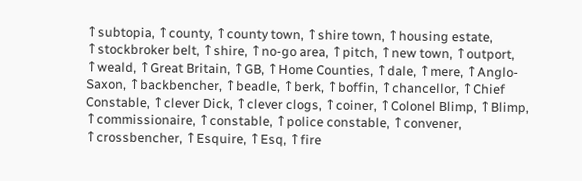↑subtopia, ↑county, ↑county town, ↑shire town, ↑housing estate, ↑stockbroker belt, ↑shire, ↑no-go area, ↑pitch, ↑new town, ↑outport, ↑weald, ↑Great Britain, ↑GB, ↑Home Counties, ↑dale, ↑mere, ↑Anglo-Saxon, ↑backbencher, ↑beadle, ↑berk, ↑boffin, ↑chancellor, ↑Chief Constable, ↑clever Dick, ↑clever clogs, ↑coiner, ↑Colonel Blimp, ↑Blimp, ↑commissionaire, ↑constable, ↑police constable, ↑convener, ↑crossbencher, ↑Esquire, ↑Esq, ↑fire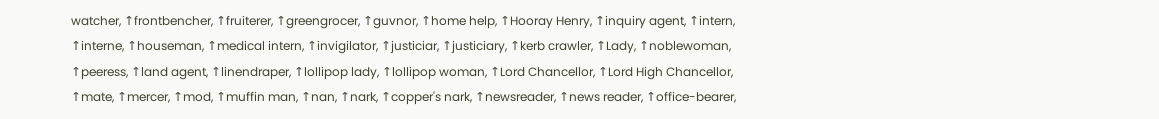watcher, ↑frontbencher, ↑fruiterer, ↑greengrocer, ↑guvnor, ↑home help, ↑Hooray Henry, ↑inquiry agent, ↑intern, ↑interne, ↑houseman, ↑medical intern, ↑invigilator, ↑justiciar, ↑justiciary, ↑kerb crawler, ↑Lady, ↑noblewoman, ↑peeress, ↑land agent, ↑linendraper, ↑lollipop lady, ↑lollipop woman, ↑Lord Chancellor, ↑Lord High Chancellor, ↑mate, ↑mercer, ↑mod, ↑muffin man, ↑nan, ↑nark, ↑copper's nark, ↑newsreader, ↑news reader, ↑office-bearer,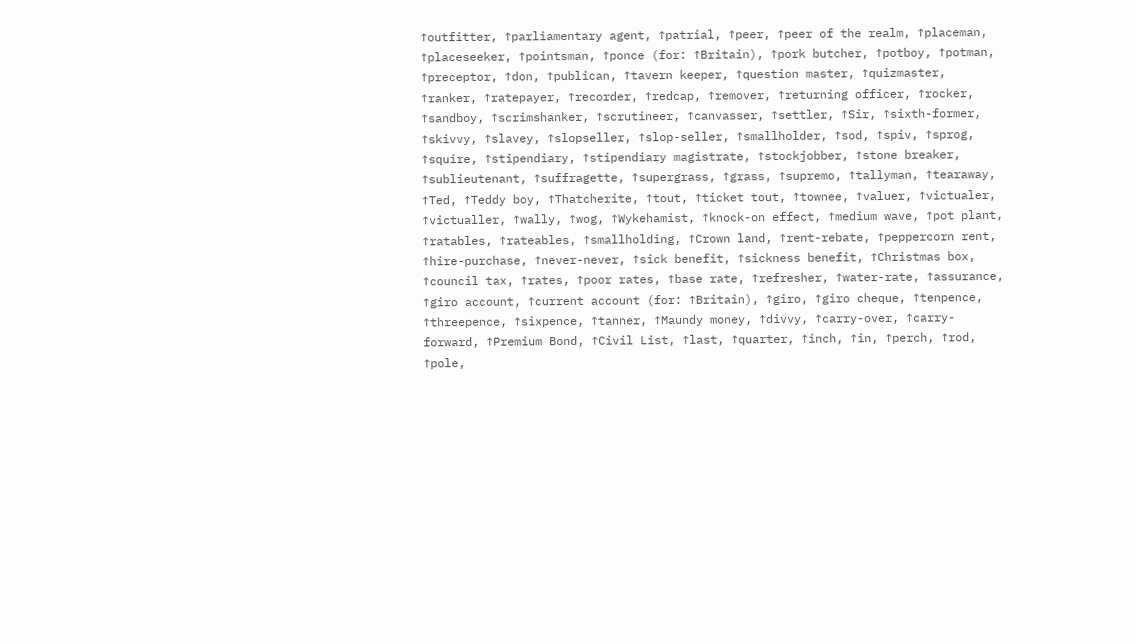↑outfitter, ↑parliamentary agent, ↑patrial, ↑peer, ↑peer of the realm, ↑placeman, ↑placeseeker, ↑pointsman, ↑ponce (for: ↑Britain), ↑pork butcher, ↑potboy, ↑potman, ↑preceptor, ↑don, ↑publican, ↑tavern keeper, ↑question master, ↑quizmaster, ↑ranker, ↑ratepayer, ↑recorder, ↑redcap, ↑remover, ↑returning officer, ↑rocker, ↑sandboy, ↑scrimshanker, ↑scrutineer, ↑canvasser, ↑settler, ↑Sir, ↑sixth-former, ↑skivvy, ↑slavey, ↑slopseller, ↑slop-seller, ↑smallholder, ↑sod, ↑spiv, ↑sprog, ↑squire, ↑stipendiary, ↑stipendiary magistrate, ↑stockjobber, ↑stone breaker, ↑sublieutenant, ↑suffragette, ↑supergrass, ↑grass, ↑supremo, ↑tallyman, ↑tearaway, ↑Ted, ↑Teddy boy, ↑Thatcherite, ↑tout, ↑ticket tout, ↑townee, ↑valuer, ↑victualer, ↑victualler, ↑wally, ↑wog, ↑Wykehamist, ↑knock-on effect, ↑medium wave, ↑pot plant, ↑ratables, ↑rateables, ↑smallholding, ↑Crown land, ↑rent-rebate, ↑peppercorn rent, ↑hire-purchase, ↑never-never, ↑sick benefit, ↑sickness benefit, ↑Christmas box, ↑council tax, ↑rates, ↑poor rates, ↑base rate, ↑refresher, ↑water-rate, ↑assurance, ↑giro account, ↑current account (for: ↑Britain), ↑giro, ↑giro cheque, ↑tenpence, ↑threepence, ↑sixpence, ↑tanner, ↑Maundy money, ↑divvy, ↑carry-over, ↑carry-forward, ↑Premium Bond, ↑Civil List, ↑last, ↑quarter, ↑inch, ↑in, ↑perch, ↑rod, ↑pole,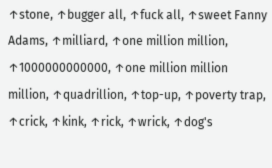↑stone, ↑bugger all, ↑fuck all, ↑sweet Fanny Adams, ↑milliard, ↑one million million, ↑1000000000000, ↑one million million million, ↑quadrillion, ↑top-up, ↑poverty trap, ↑crick, ↑kink, ↑rick, ↑wrick, ↑dog's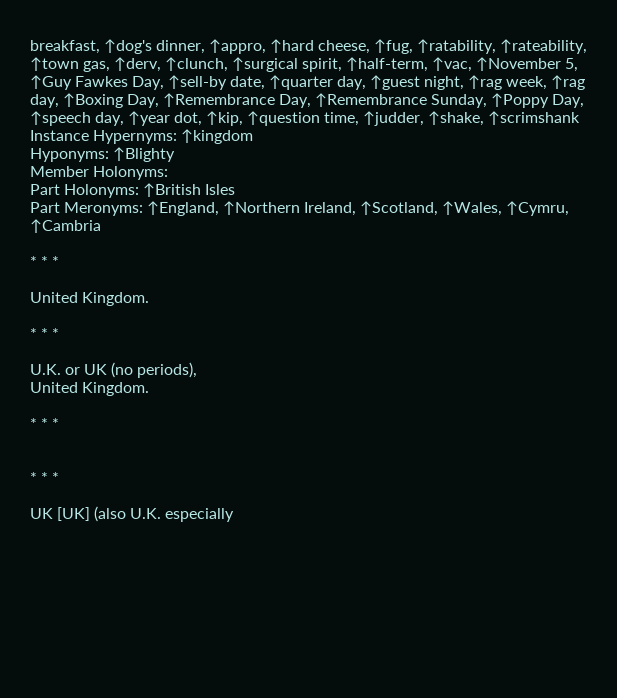breakfast, ↑dog's dinner, ↑appro, ↑hard cheese, ↑fug, ↑ratability, ↑rateability, ↑town gas, ↑derv, ↑clunch, ↑surgical spirit, ↑half-term, ↑vac, ↑November 5, ↑Guy Fawkes Day, ↑sell-by date, ↑quarter day, ↑guest night, ↑rag week, ↑rag day, ↑Boxing Day, ↑Remembrance Day, ↑Remembrance Sunday, ↑Poppy Day, ↑speech day, ↑year dot, ↑kip, ↑question time, ↑judder, ↑shake, ↑scrimshank
Instance Hypernyms: ↑kingdom
Hyponyms: ↑Blighty
Member Holonyms:
Part Holonyms: ↑British Isles
Part Meronyms: ↑England, ↑Northern Ireland, ↑Scotland, ↑Wales, ↑Cymru, ↑Cambria

* * *

United Kingdom.

* * *

U.K. or UK (no periods),
United Kingdom.

* * *


* * *

UK [UK] (also U.K. especially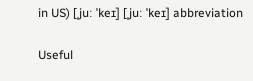in US) [ˌjuː ˈkeɪ] [ˌjuː ˈkeɪ] abbreviation

Useful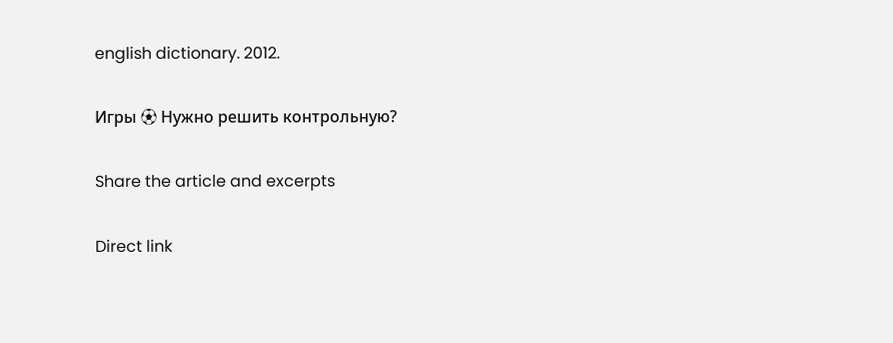english dictionary. 2012.

Игры ⚽ Нужно решить контрольную?

Share the article and excerpts

Direct link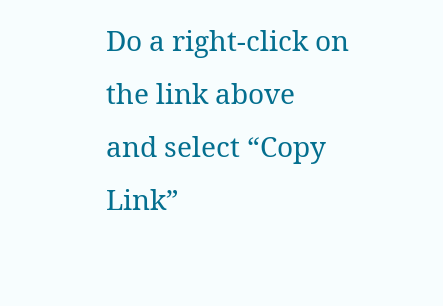Do a right-click on the link above
and select “Copy Link”